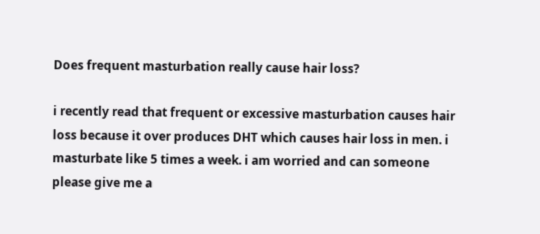Does frequent masturbation really cause hair loss?

i recently read that frequent or excessive masturbation causes hair loss because it over produces DHT which causes hair loss in men. i masturbate like 5 times a week. i am worried and can someone please give me a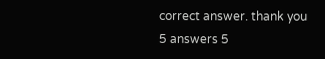correct answer. thank you
5 answers 5